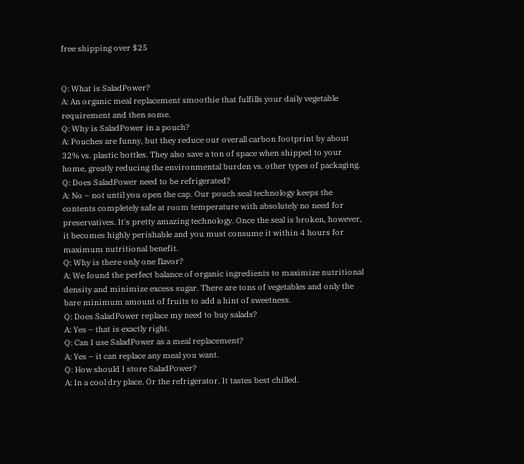free shipping over $25


Q: What is SaladPower?
A: An organic meal replacement smoothie that fulfills your daily vegetable requirement and then some.
Q: Why is SaladPower in a pouch?
A: Pouches are funny, but they reduce our overall carbon footprint by about 32% vs. plastic bottles. They also save a ton of space when shipped to your home, greatly reducing the environmental burden vs. other types of packaging.
Q: Does SaladPower need to be refrigerated?
A: No – not until you open the cap. Our pouch seal technology keeps the contents completely safe at room temperature with absolutely no need for preservatives. It's pretty amazing technology. Once the seal is broken, however, it becomes highly perishable and you must consume it within 4 hours for maximum nutritional benefit.
Q: Why is there only one flavor?
A: We found the perfect balance of organic ingredients to maximize nutritional density and minimize excess sugar. There are tons of vegetables and only the bare minimum amount of fruits to add a hint of sweetness.
Q: Does SaladPower replace my need to buy salads?
A: Yes – that is exactly right.
Q: Can I use SaladPower as a meal replacement?
A: Yes – it can replace any meal you want.
Q: How should I store SaladPower?
A: In a cool dry place. Or the refrigerator. It tastes best chilled.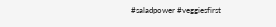#saladpower #veggiesfirst